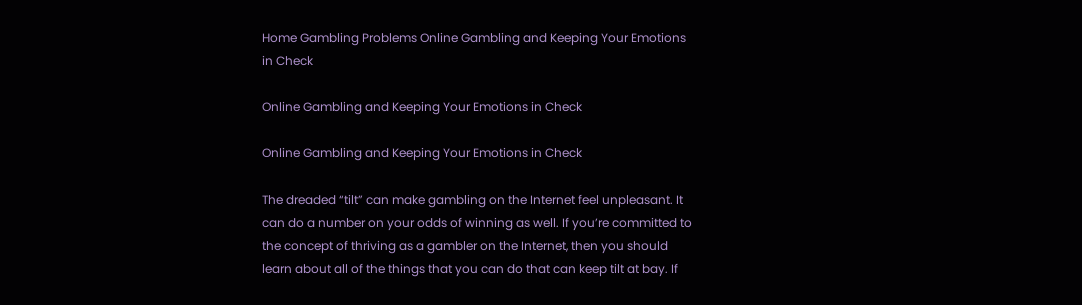Home Gambling Problems Online Gambling and Keeping Your Emotions in Check

Online Gambling and Keeping Your Emotions in Check

Online Gambling and Keeping Your Emotions in Check

The dreaded “tilt” can make gambling on the Internet feel unpleasant. It can do a number on your odds of winning as well. If you’re committed to the concept of thriving as a gambler on the Internet, then you should learn about all of the things that you can do that can keep tilt at bay. If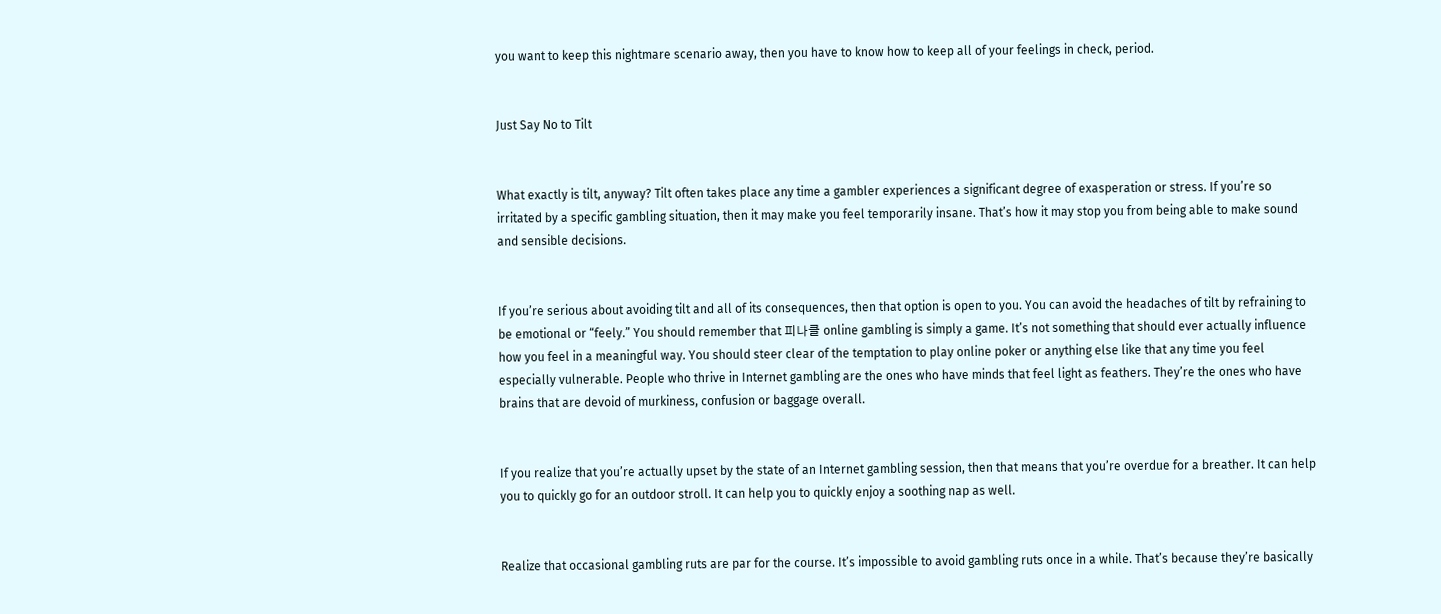you want to keep this nightmare scenario away, then you have to know how to keep all of your feelings in check, period.


Just Say No to Tilt


What exactly is tilt, anyway? Tilt often takes place any time a gambler experiences a significant degree of exasperation or stress. If you’re so irritated by a specific gambling situation, then it may make you feel temporarily insane. That’s how it may stop you from being able to make sound and sensible decisions.


If you’re serious about avoiding tilt and all of its consequences, then that option is open to you. You can avoid the headaches of tilt by refraining to be emotional or “feely.” You should remember that 피나클 online gambling is simply a game. It’s not something that should ever actually influence how you feel in a meaningful way. You should steer clear of the temptation to play online poker or anything else like that any time you feel especially vulnerable. People who thrive in Internet gambling are the ones who have minds that feel light as feathers. They’re the ones who have brains that are devoid of murkiness, confusion or baggage overall.


If you realize that you’re actually upset by the state of an Internet gambling session, then that means that you’re overdue for a breather. It can help you to quickly go for an outdoor stroll. It can help you to quickly enjoy a soothing nap as well.


Realize that occasional gambling ruts are par for the course. It’s impossible to avoid gambling ruts once in a while. That’s because they’re basically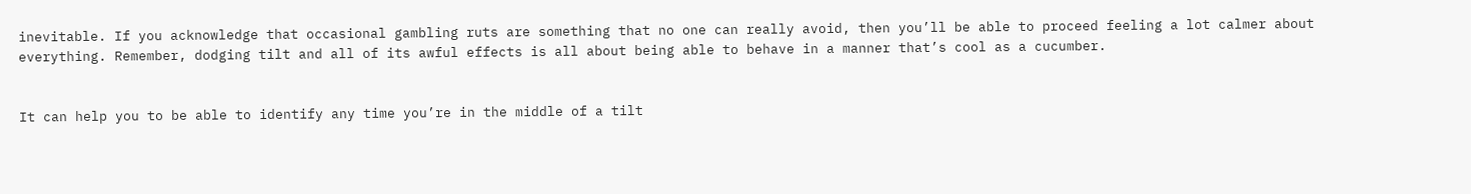inevitable. If you acknowledge that occasional gambling ruts are something that no one can really avoid, then you’ll be able to proceed feeling a lot calmer about everything. Remember, dodging tilt and all of its awful effects is all about being able to behave in a manner that’s cool as a cucumber.


It can help you to be able to identify any time you’re in the middle of a tilt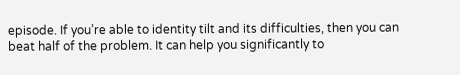episode. If you’re able to identity tilt and its difficulties, then you can beat half of the problem. It can help you significantly to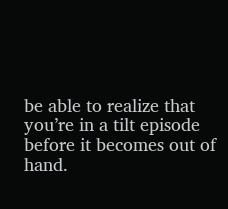be able to realize that you’re in a tilt episode before it becomes out of hand.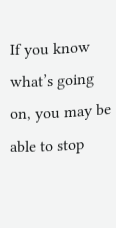If you know what’s going on, you may be able to stop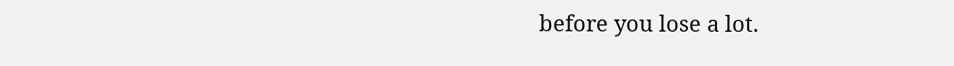before you lose a lot.